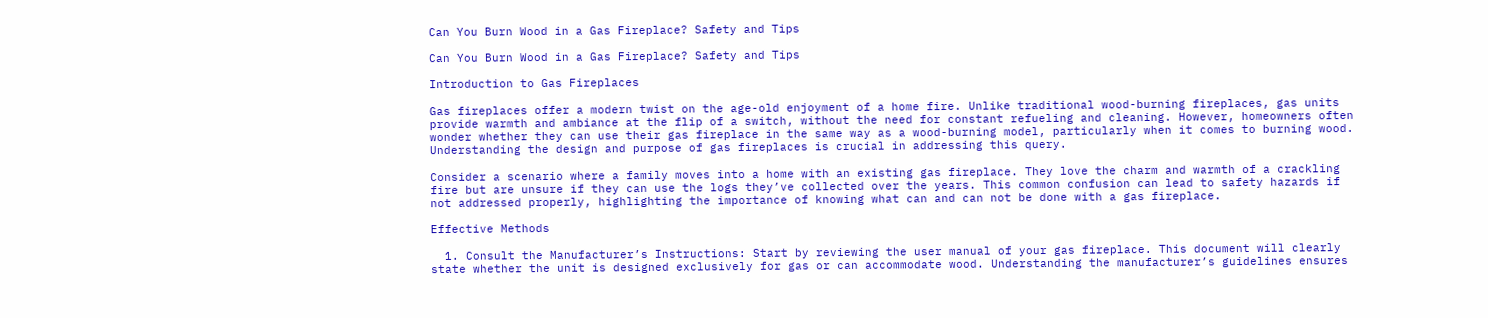Can You Burn Wood in a Gas Fireplace? Safety and Tips

Can You Burn Wood in a Gas Fireplace? Safety and Tips

Introduction to Gas Fireplaces

Gas fireplaces offer a modern twist on the age-old enjoyment of a home fire. Unlike traditional wood-burning fireplaces, gas units provide warmth and ambiance at the flip of a switch, without the need for constant refueling and cleaning. However, homeowners often wonder whether they can use their gas fireplace in the same way as a wood-burning model, particularly when it comes to burning wood. Understanding the design and purpose of gas fireplaces is crucial in addressing this query.

Consider a scenario where a family moves into a home with an existing gas fireplace. They love the charm and warmth of a crackling fire but are unsure if they can use the logs they’ve collected over the years. This common confusion can lead to safety hazards if not addressed properly, highlighting the importance of knowing what can and can not be done with a gas fireplace.

Effective Methods

  1. Consult the Manufacturer’s Instructions: Start by reviewing the user manual of your gas fireplace. This document will clearly state whether the unit is designed exclusively for gas or can accommodate wood. Understanding the manufacturer’s guidelines ensures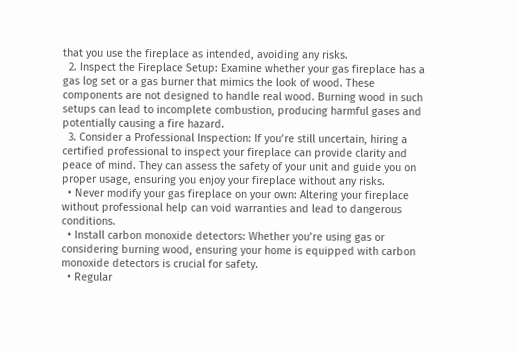that you use the fireplace as intended, avoiding any risks.
  2. Inspect the Fireplace Setup: Examine whether your gas fireplace has a gas log set or a gas burner that mimics the look of wood. These components are not designed to handle real wood. Burning wood in such setups can lead to incomplete combustion, producing harmful gases and potentially causing a fire hazard.
  3. Consider a Professional Inspection: If you’re still uncertain, hiring a certified professional to inspect your fireplace can provide clarity and peace of mind. They can assess the safety of your unit and guide you on proper usage, ensuring you enjoy your fireplace without any risks.
  • Never modify your gas fireplace on your own: Altering your fireplace without professional help can void warranties and lead to dangerous conditions.
  • Install carbon monoxide detectors: Whether you’re using gas or considering burning wood, ensuring your home is equipped with carbon monoxide detectors is crucial for safety.
  • Regular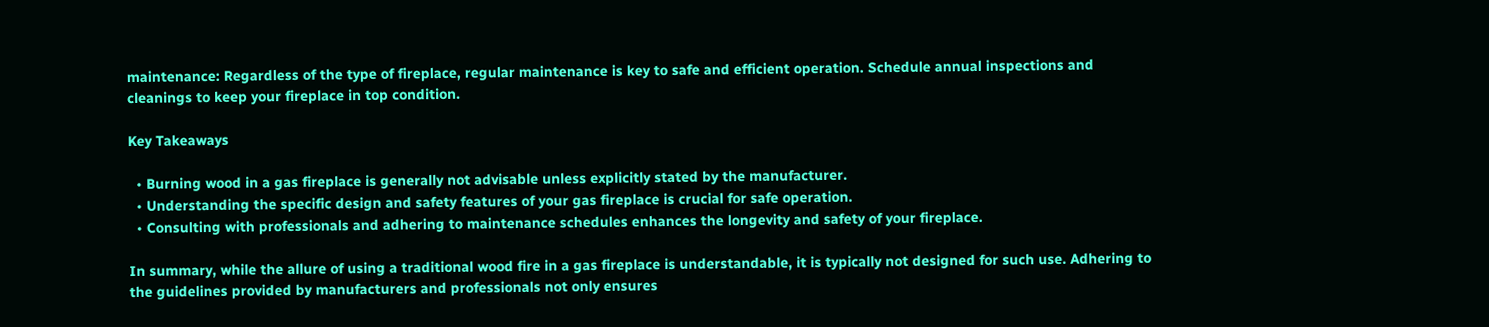maintenance: Regardless of the type of fireplace, regular maintenance is key to safe and efficient operation. Schedule annual inspections and cleanings to keep your fireplace in top condition.

Key Takeaways

  • Burning wood in a gas fireplace is generally not advisable unless explicitly stated by the manufacturer.
  • Understanding the specific design and safety features of your gas fireplace is crucial for safe operation.
  • Consulting with professionals and adhering to maintenance schedules enhances the longevity and safety of your fireplace.

In summary, while the allure of using a traditional wood fire in a gas fireplace is understandable, it is typically not designed for such use. Adhering to the guidelines provided by manufacturers and professionals not only ensures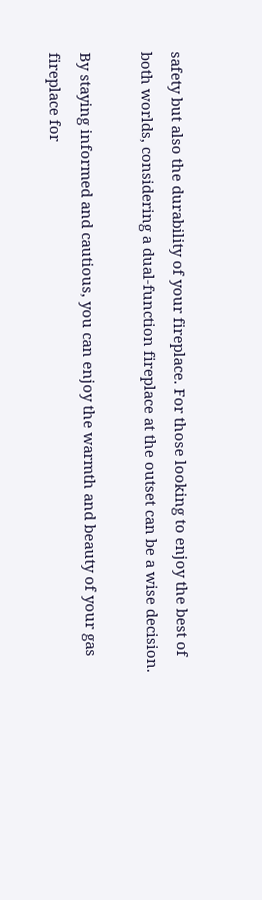safety but also the durability of your fireplace. For those looking to enjoy the best of both worlds, considering a dual-function fireplace at the outset can be a wise decision.

By staying informed and cautious, you can enjoy the warmth and beauty of your gas fireplace for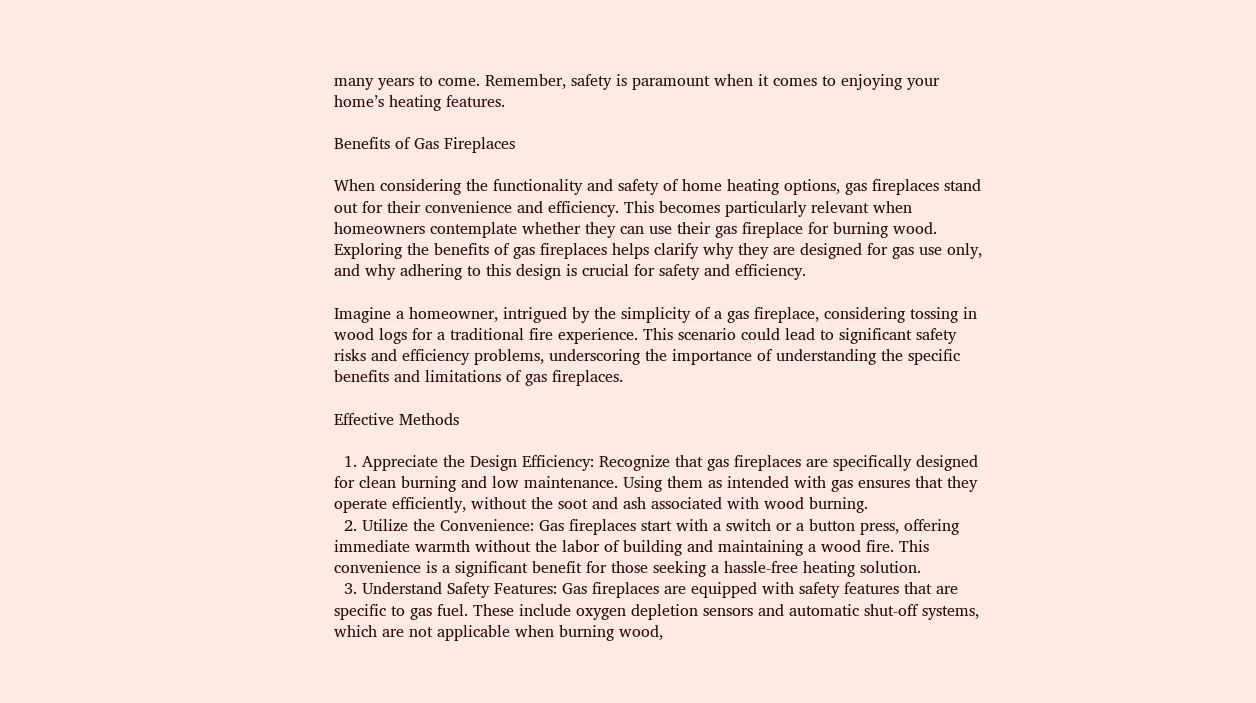many years to come. Remember, safety is paramount when it comes to enjoying your home’s heating features.

Benefits of Gas Fireplaces

When considering the functionality and safety of home heating options, gas fireplaces stand out for their convenience and efficiency. This becomes particularly relevant when homeowners contemplate whether they can use their gas fireplace for burning wood. Exploring the benefits of gas fireplaces helps clarify why they are designed for gas use only, and why adhering to this design is crucial for safety and efficiency.

Imagine a homeowner, intrigued by the simplicity of a gas fireplace, considering tossing in wood logs for a traditional fire experience. This scenario could lead to significant safety risks and efficiency problems, underscoring the importance of understanding the specific benefits and limitations of gas fireplaces.

Effective Methods

  1. Appreciate the Design Efficiency: Recognize that gas fireplaces are specifically designed for clean burning and low maintenance. Using them as intended with gas ensures that they operate efficiently, without the soot and ash associated with wood burning.
  2. Utilize the Convenience: Gas fireplaces start with a switch or a button press, offering immediate warmth without the labor of building and maintaining a wood fire. This convenience is a significant benefit for those seeking a hassle-free heating solution.
  3. Understand Safety Features: Gas fireplaces are equipped with safety features that are specific to gas fuel. These include oxygen depletion sensors and automatic shut-off systems, which are not applicable when burning wood,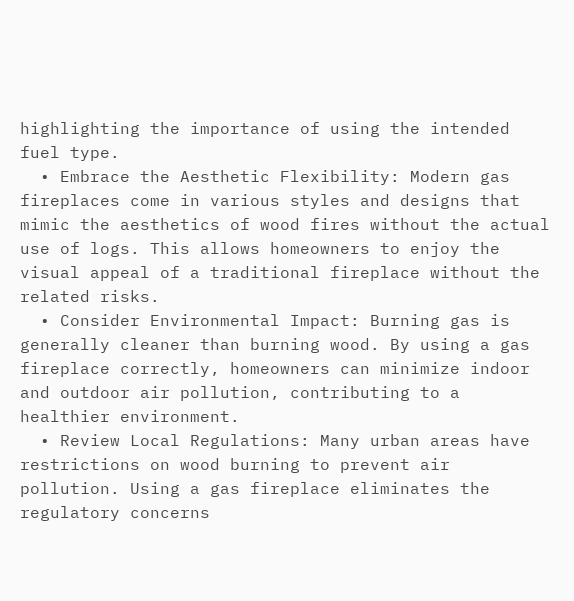highlighting the importance of using the intended fuel type.
  • Embrace the Aesthetic Flexibility: Modern gas fireplaces come in various styles and designs that mimic the aesthetics of wood fires without the actual use of logs. This allows homeowners to enjoy the visual appeal of a traditional fireplace without the related risks.
  • Consider Environmental Impact: Burning gas is generally cleaner than burning wood. By using a gas fireplace correctly, homeowners can minimize indoor and outdoor air pollution, contributing to a healthier environment.
  • Review Local Regulations: Many urban areas have restrictions on wood burning to prevent air pollution. Using a gas fireplace eliminates the regulatory concerns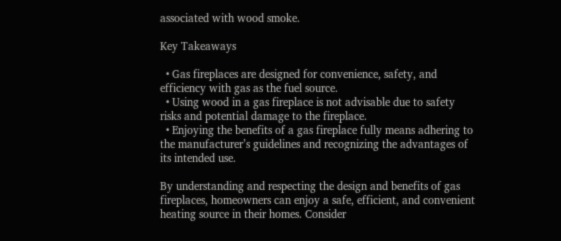associated with wood smoke.

Key Takeaways

  • Gas fireplaces are designed for convenience, safety, and efficiency with gas as the fuel source.
  • Using wood in a gas fireplace is not advisable due to safety risks and potential damage to the fireplace.
  • Enjoying the benefits of a gas fireplace fully means adhering to the manufacturer’s guidelines and recognizing the advantages of its intended use.

By understanding and respecting the design and benefits of gas fireplaces, homeowners can enjoy a safe, efficient, and convenient heating source in their homes. Consider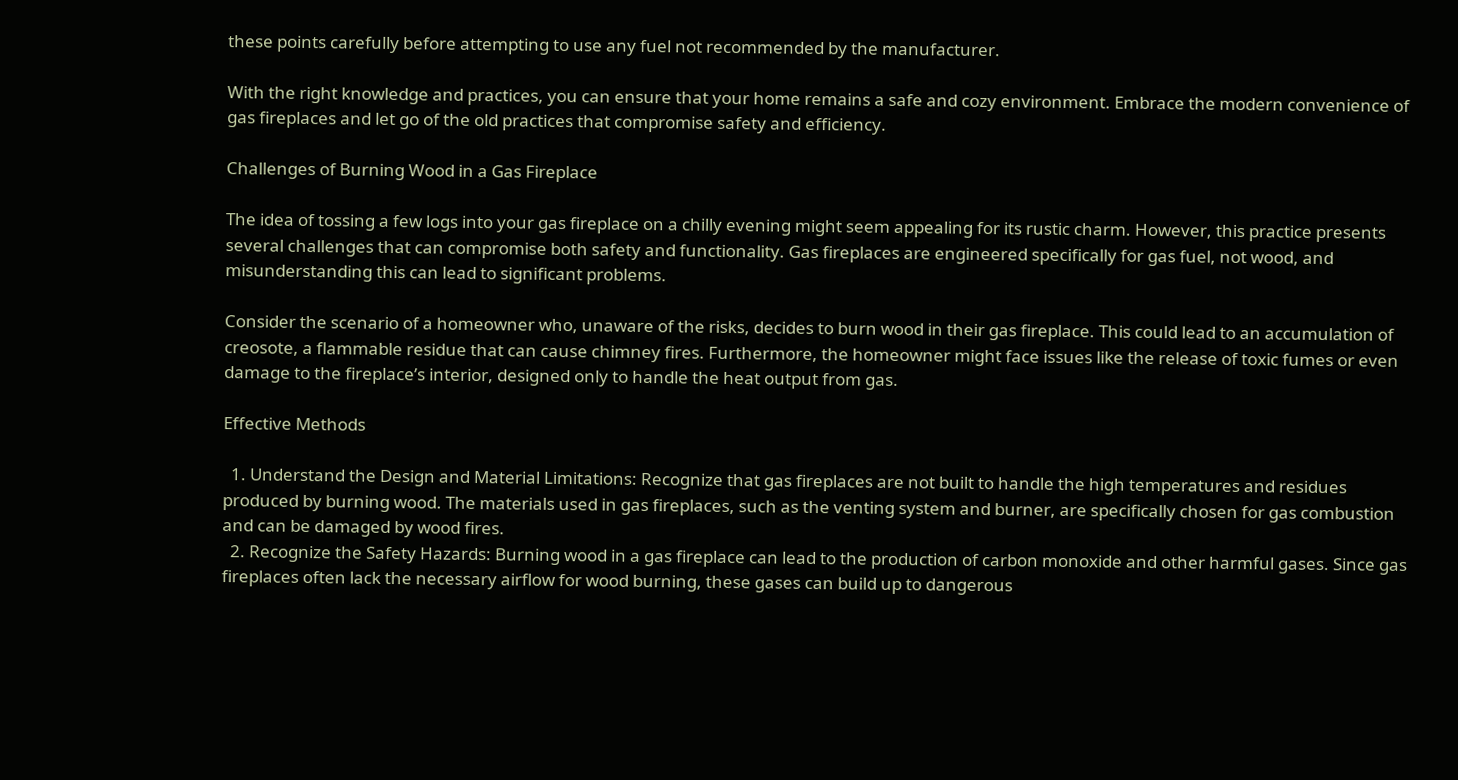these points carefully before attempting to use any fuel not recommended by the manufacturer.

With the right knowledge and practices, you can ensure that your home remains a safe and cozy environment. Embrace the modern convenience of gas fireplaces and let go of the old practices that compromise safety and efficiency.

Challenges of Burning Wood in a Gas Fireplace

The idea of tossing a few logs into your gas fireplace on a chilly evening might seem appealing for its rustic charm. However, this practice presents several challenges that can compromise both safety and functionality. Gas fireplaces are engineered specifically for gas fuel, not wood, and misunderstanding this can lead to significant problems.

Consider the scenario of a homeowner who, unaware of the risks, decides to burn wood in their gas fireplace. This could lead to an accumulation of creosote, a flammable residue that can cause chimney fires. Furthermore, the homeowner might face issues like the release of toxic fumes or even damage to the fireplace’s interior, designed only to handle the heat output from gas.

Effective Methods

  1. Understand the Design and Material Limitations: Recognize that gas fireplaces are not built to handle the high temperatures and residues produced by burning wood. The materials used in gas fireplaces, such as the venting system and burner, are specifically chosen for gas combustion and can be damaged by wood fires.
  2. Recognize the Safety Hazards: Burning wood in a gas fireplace can lead to the production of carbon monoxide and other harmful gases. Since gas fireplaces often lack the necessary airflow for wood burning, these gases can build up to dangerous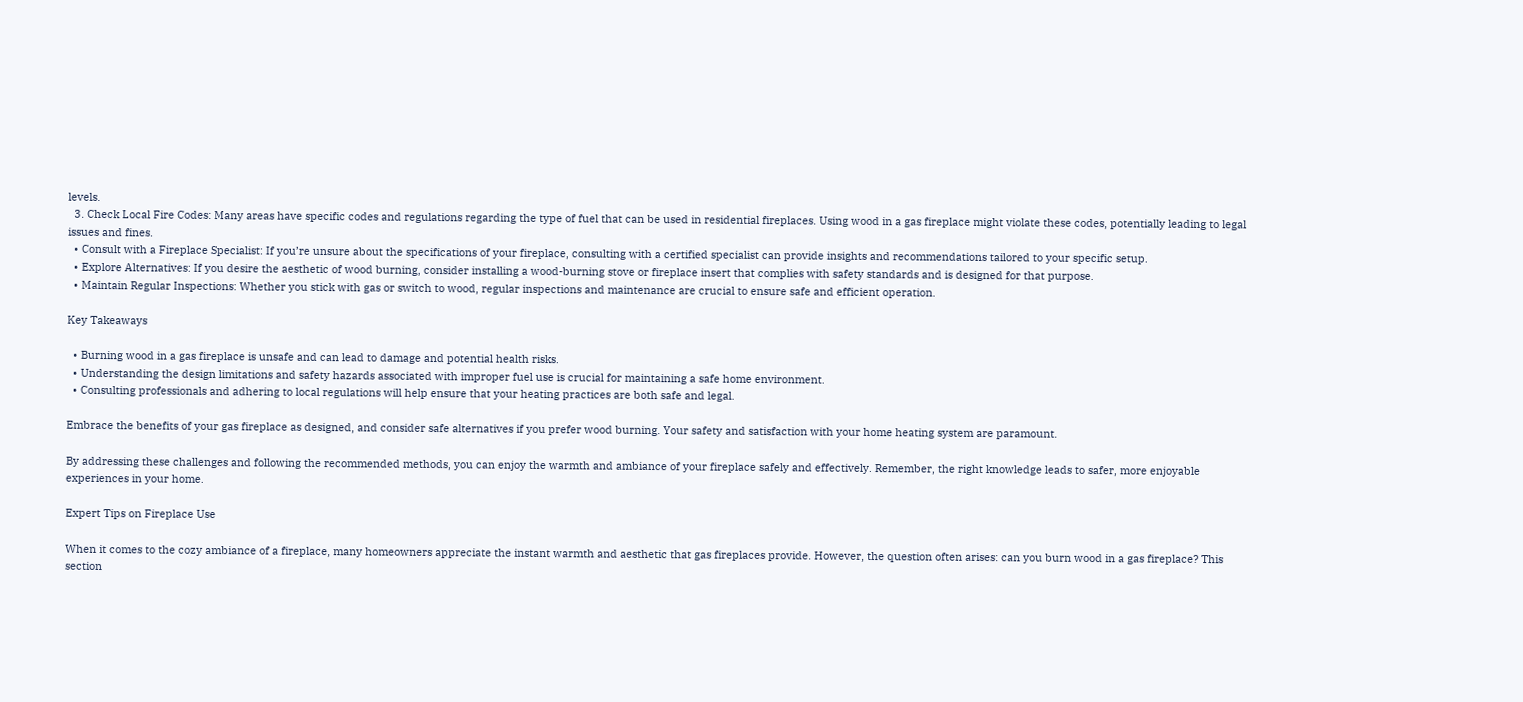levels.
  3. Check Local Fire Codes: Many areas have specific codes and regulations regarding the type of fuel that can be used in residential fireplaces. Using wood in a gas fireplace might violate these codes, potentially leading to legal issues and fines.
  • Consult with a Fireplace Specialist: If you’re unsure about the specifications of your fireplace, consulting with a certified specialist can provide insights and recommendations tailored to your specific setup.
  • Explore Alternatives: If you desire the aesthetic of wood burning, consider installing a wood-burning stove or fireplace insert that complies with safety standards and is designed for that purpose.
  • Maintain Regular Inspections: Whether you stick with gas or switch to wood, regular inspections and maintenance are crucial to ensure safe and efficient operation.

Key Takeaways

  • Burning wood in a gas fireplace is unsafe and can lead to damage and potential health risks.
  • Understanding the design limitations and safety hazards associated with improper fuel use is crucial for maintaining a safe home environment.
  • Consulting professionals and adhering to local regulations will help ensure that your heating practices are both safe and legal.

Embrace the benefits of your gas fireplace as designed, and consider safe alternatives if you prefer wood burning. Your safety and satisfaction with your home heating system are paramount.

By addressing these challenges and following the recommended methods, you can enjoy the warmth and ambiance of your fireplace safely and effectively. Remember, the right knowledge leads to safer, more enjoyable experiences in your home.

Expert Tips on Fireplace Use

When it comes to the cozy ambiance of a fireplace, many homeowners appreciate the instant warmth and aesthetic that gas fireplaces provide. However, the question often arises: can you burn wood in a gas fireplace? This section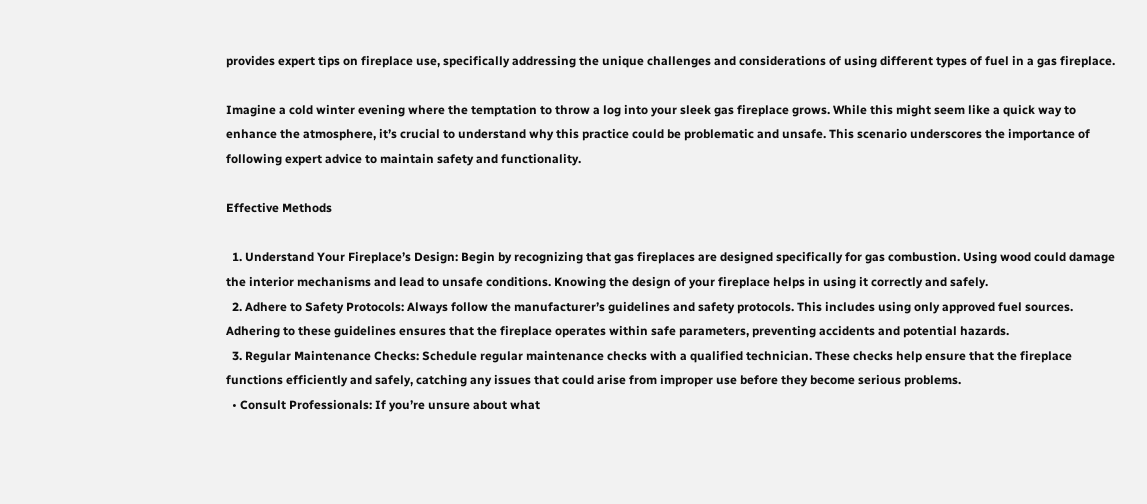provides expert tips on fireplace use, specifically addressing the unique challenges and considerations of using different types of fuel in a gas fireplace.

Imagine a cold winter evening where the temptation to throw a log into your sleek gas fireplace grows. While this might seem like a quick way to enhance the atmosphere, it’s crucial to understand why this practice could be problematic and unsafe. This scenario underscores the importance of following expert advice to maintain safety and functionality.

Effective Methods

  1. Understand Your Fireplace’s Design: Begin by recognizing that gas fireplaces are designed specifically for gas combustion. Using wood could damage the interior mechanisms and lead to unsafe conditions. Knowing the design of your fireplace helps in using it correctly and safely.
  2. Adhere to Safety Protocols: Always follow the manufacturer’s guidelines and safety protocols. This includes using only approved fuel sources. Adhering to these guidelines ensures that the fireplace operates within safe parameters, preventing accidents and potential hazards.
  3. Regular Maintenance Checks: Schedule regular maintenance checks with a qualified technician. These checks help ensure that the fireplace functions efficiently and safely, catching any issues that could arise from improper use before they become serious problems.
  • Consult Professionals: If you’re unsure about what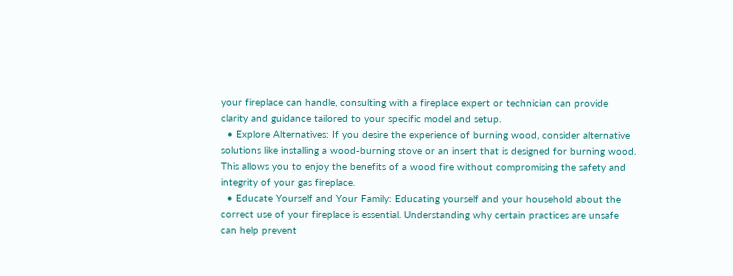your fireplace can handle, consulting with a fireplace expert or technician can provide clarity and guidance tailored to your specific model and setup.
  • Explore Alternatives: If you desire the experience of burning wood, consider alternative solutions like installing a wood-burning stove or an insert that is designed for burning wood. This allows you to enjoy the benefits of a wood fire without compromising the safety and integrity of your gas fireplace.
  • Educate Yourself and Your Family: Educating yourself and your household about the correct use of your fireplace is essential. Understanding why certain practices are unsafe can help prevent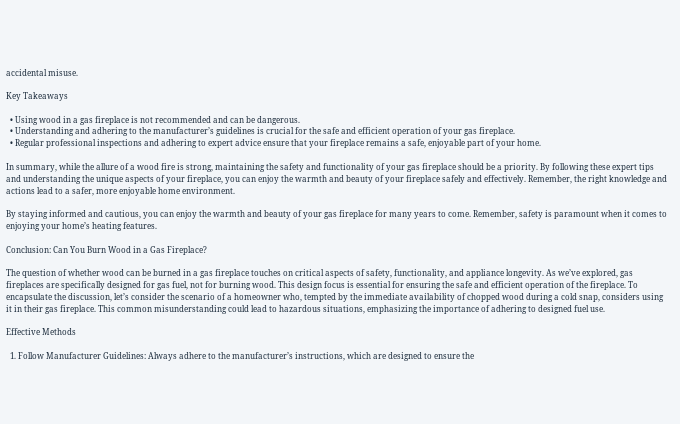accidental misuse.

Key Takeaways

  • Using wood in a gas fireplace is not recommended and can be dangerous.
  • Understanding and adhering to the manufacturer’s guidelines is crucial for the safe and efficient operation of your gas fireplace.
  • Regular professional inspections and adhering to expert advice ensure that your fireplace remains a safe, enjoyable part of your home.

In summary, while the allure of a wood fire is strong, maintaining the safety and functionality of your gas fireplace should be a priority. By following these expert tips and understanding the unique aspects of your fireplace, you can enjoy the warmth and beauty of your fireplace safely and effectively. Remember, the right knowledge and actions lead to a safer, more enjoyable home environment.

By staying informed and cautious, you can enjoy the warmth and beauty of your gas fireplace for many years to come. Remember, safety is paramount when it comes to enjoying your home’s heating features.

Conclusion: Can You Burn Wood in a Gas Fireplace?

The question of whether wood can be burned in a gas fireplace touches on critical aspects of safety, functionality, and appliance longevity. As we’ve explored, gas fireplaces are specifically designed for gas fuel, not for burning wood. This design focus is essential for ensuring the safe and efficient operation of the fireplace. To encapsulate the discussion, let’s consider the scenario of a homeowner who, tempted by the immediate availability of chopped wood during a cold snap, considers using it in their gas fireplace. This common misunderstanding could lead to hazardous situations, emphasizing the importance of adhering to designed fuel use.

Effective Methods

  1. Follow Manufacturer Guidelines: Always adhere to the manufacturer’s instructions, which are designed to ensure the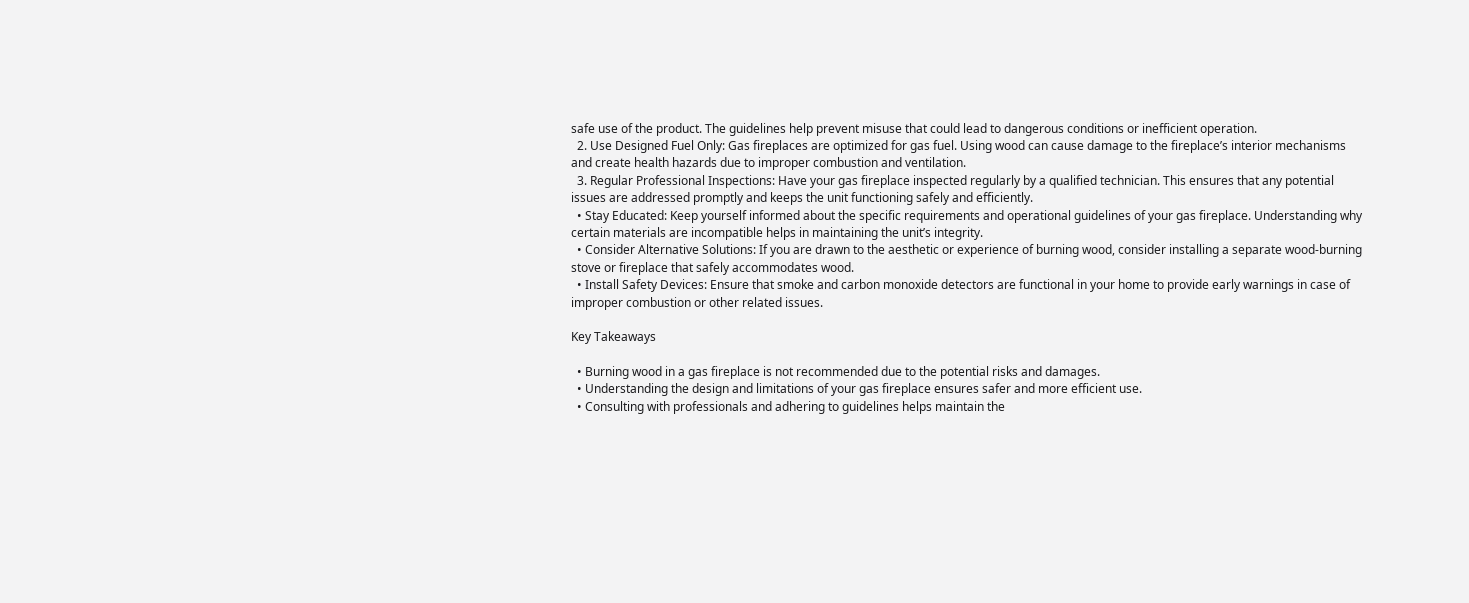safe use of the product. The guidelines help prevent misuse that could lead to dangerous conditions or inefficient operation.
  2. Use Designed Fuel Only: Gas fireplaces are optimized for gas fuel. Using wood can cause damage to the fireplace’s interior mechanisms and create health hazards due to improper combustion and ventilation.
  3. Regular Professional Inspections: Have your gas fireplace inspected regularly by a qualified technician. This ensures that any potential issues are addressed promptly and keeps the unit functioning safely and efficiently.
  • Stay Educated: Keep yourself informed about the specific requirements and operational guidelines of your gas fireplace. Understanding why certain materials are incompatible helps in maintaining the unit’s integrity.
  • Consider Alternative Solutions: If you are drawn to the aesthetic or experience of burning wood, consider installing a separate wood-burning stove or fireplace that safely accommodates wood.
  • Install Safety Devices: Ensure that smoke and carbon monoxide detectors are functional in your home to provide early warnings in case of improper combustion or other related issues.

Key Takeaways

  • Burning wood in a gas fireplace is not recommended due to the potential risks and damages.
  • Understanding the design and limitations of your gas fireplace ensures safer and more efficient use.
  • Consulting with professionals and adhering to guidelines helps maintain the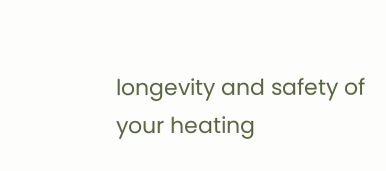longevity and safety of your heating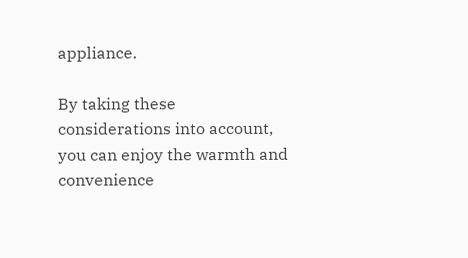appliance.

By taking these considerations into account, you can enjoy the warmth and convenience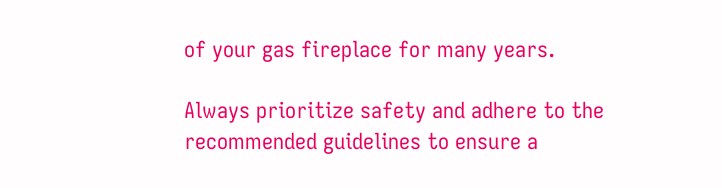of your gas fireplace for many years.

Always prioritize safety and adhere to the recommended guidelines to ensure a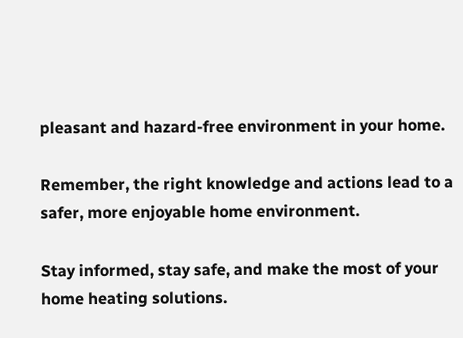pleasant and hazard-free environment in your home.

Remember, the right knowledge and actions lead to a safer, more enjoyable home environment.

Stay informed, stay safe, and make the most of your home heating solutions.